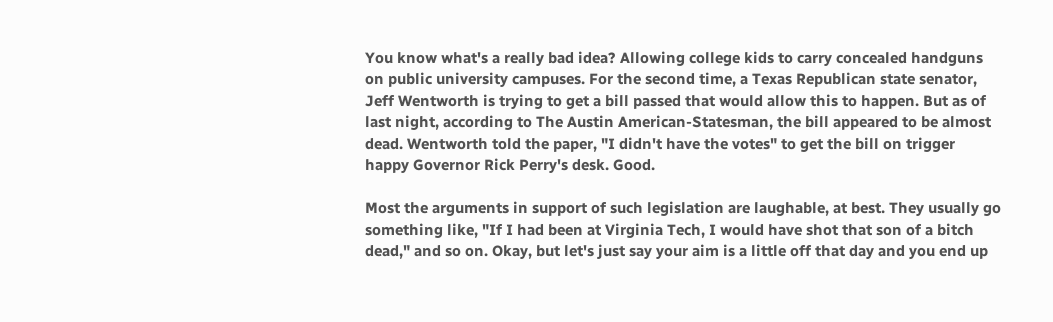You know what's a really bad idea? Allowing college kids to carry concealed handguns on public university campuses. For the second time, a Texas Republican state senator, Jeff Wentworth is trying to get a bill passed that would allow this to happen. But as of last night, according to The Austin American-Statesman, the bill appeared to be almost dead. Wentworth told the paper, "I didn't have the votes" to get the bill on trigger happy Governor Rick Perry's desk. Good.

Most the arguments in support of such legislation are laughable, at best. They usually go something like, "If I had been at Virginia Tech, I would have shot that son of a bitch dead," and so on. Okay, but let's just say your aim is a little off that day and you end up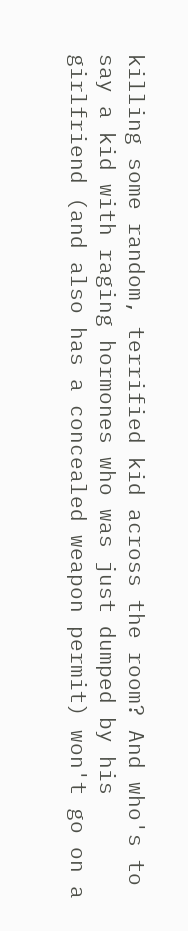killing some random, terrified kid across the room? And who's to say a kid with raging hormones who was just dumped by his girlfriend (and also has a concealed weapon permit) won't go on a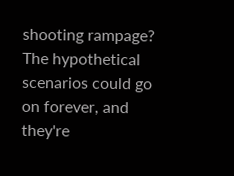shooting rampage? The hypothetical scenarios could go on forever, and they're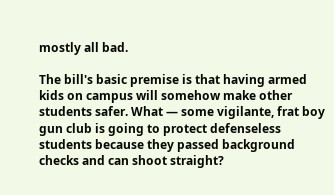mostly all bad.

The bill's basic premise is that having armed kids on campus will somehow make other students safer. What — some vigilante, frat boy gun club is going to protect defenseless students because they passed background checks and can shoot straight?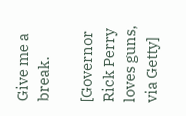Give me a break.

[Governor Rick Perry loves guns, via Getty]